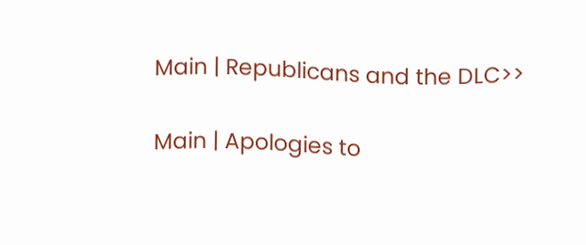Main | Republicans and the DLC>>

Main | Apologies to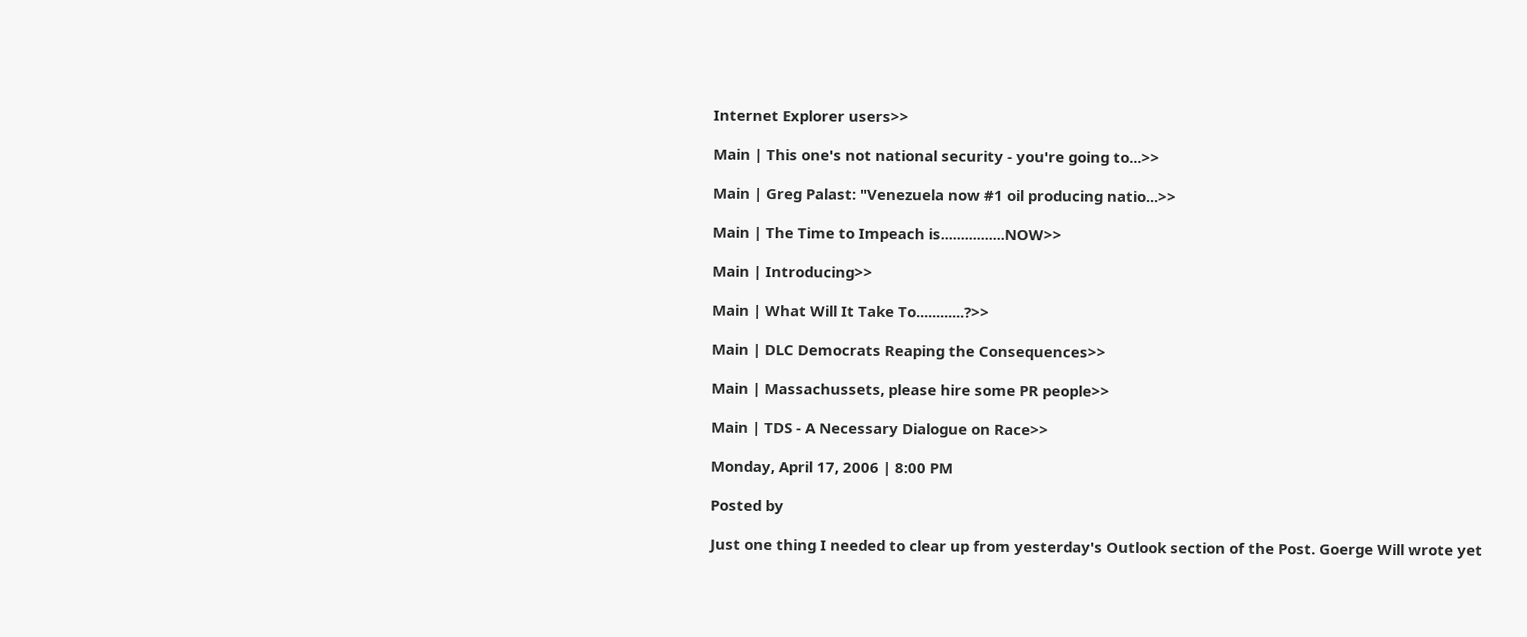Internet Explorer users>>

Main | This one's not national security - you're going to...>>

Main | Greg Palast: "Venezuela now #1 oil producing natio...>>

Main | The Time to Impeach is................NOW>>

Main | Introducing>>

Main | What Will It Take To............?>>

Main | DLC Democrats Reaping the Consequences>>

Main | Massachussets, please hire some PR people>>

Main | TDS - A Necessary Dialogue on Race>>

Monday, April 17, 2006 | 8:00 PM

Posted by

Just one thing I needed to clear up from yesterday's Outlook section of the Post. Goerge Will wrote yet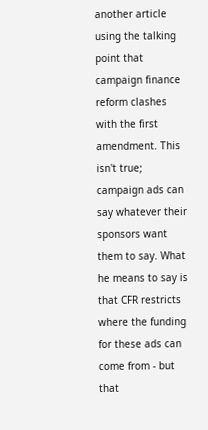another article using the talking point that campaign finance reform clashes with the first amendment. This isn't true; campaign ads can say whatever their sponsors want them to say. What he means to say is that CFR restricts where the funding for these ads can come from - but that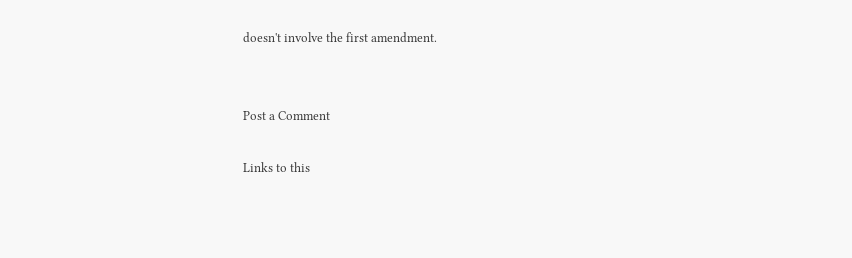doesn't involve the first amendment.


Post a Comment

Links to this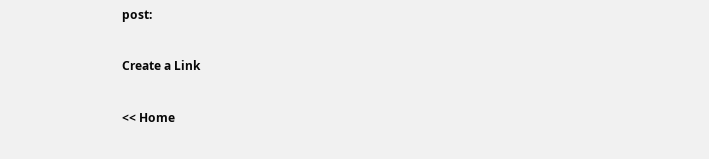post:

Create a Link

<< Home